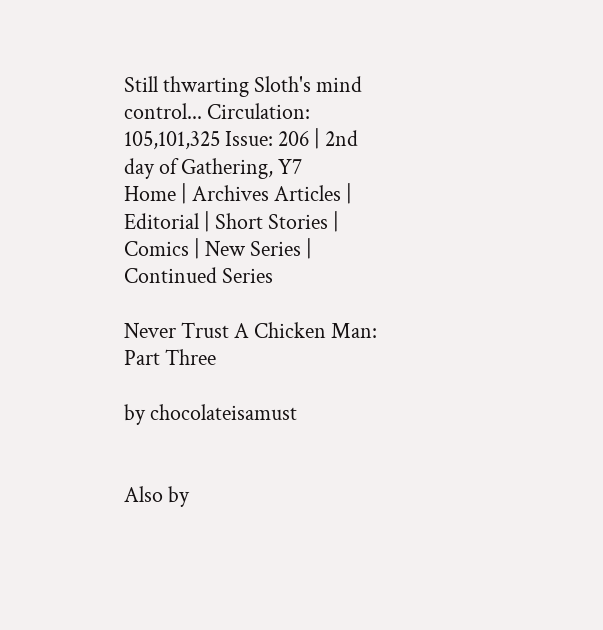Still thwarting Sloth's mind control... Circulation: 105,101,325 Issue: 206 | 2nd day of Gathering, Y7
Home | Archives Articles | Editorial | Short Stories | Comics | New Series | Continued Series

Never Trust A Chicken Man: Part Three

by chocolateisamust


Also by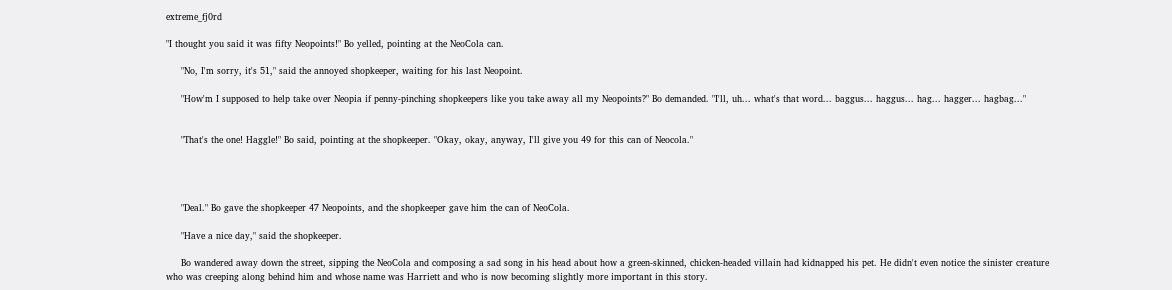extreme_fj0rd

"I thought you said it was fifty Neopoints!" Bo yelled, pointing at the NeoCola can.

     "No, I'm sorry, it's 51," said the annoyed shopkeeper, waiting for his last Neopoint.

     "How'm I supposed to help take over Neopia if penny-pinching shopkeepers like you take away all my Neopoints?" Bo demanded. "I'll, uh... what's that word... baggus... haggus... hag... hagger... hagbag..."


     "That's the one! Haggle!" Bo said, pointing at the shopkeeper. "Okay, okay, anyway, I'll give you 49 for this can of Neocola."




     "Deal." Bo gave the shopkeeper 47 Neopoints, and the shopkeeper gave him the can of NeoCola.

     "Have a nice day," said the shopkeeper.

     Bo wandered away down the street, sipping the NeoCola and composing a sad song in his head about how a green-skinned, chicken-headed villain had kidnapped his pet. He didn't even notice the sinister creature who was creeping along behind him and whose name was Harriett and who is now becoming slightly more important in this story.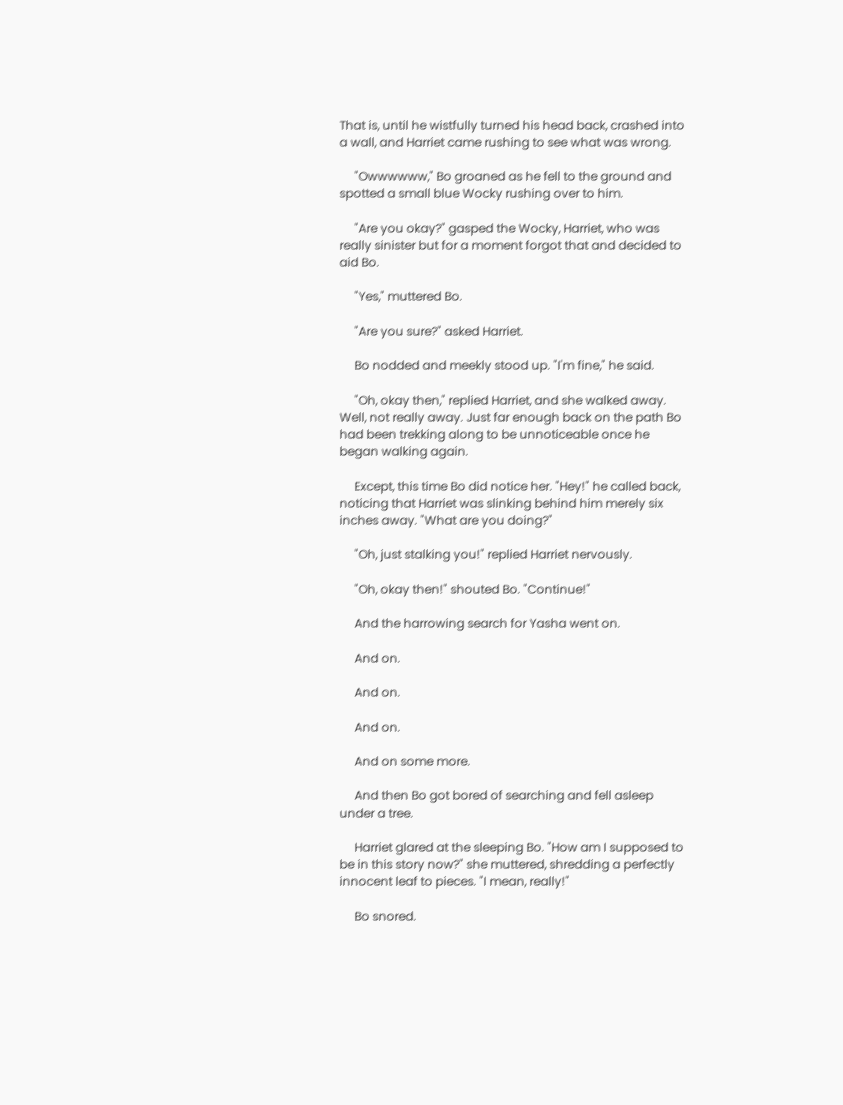That is, until he wistfully turned his head back, crashed into a wall, and Harriet came rushing to see what was wrong.

     "Owwwwww," Bo groaned as he fell to the ground and spotted a small blue Wocky rushing over to him.

     "Are you okay?" gasped the Wocky, Harriet, who was really sinister but for a moment forgot that and decided to aid Bo.

     "Yes," muttered Bo.

     "Are you sure?" asked Harriet.

     Bo nodded and meekly stood up. "I'm fine," he said.

     "Oh, okay then," replied Harriet, and she walked away. Well, not really away. Just far enough back on the path Bo had been trekking along to be unnoticeable once he began walking again.

     Except, this time Bo did notice her. "Hey!" he called back, noticing that Harriet was slinking behind him merely six inches away. "What are you doing?"

     "Oh, just stalking you!" replied Harriet nervously.

     "Oh, okay then!" shouted Bo. "Continue!"

     And the harrowing search for Yasha went on.

     And on.

     And on.

     And on.

     And on some more.

     And then Bo got bored of searching and fell asleep under a tree.

     Harriet glared at the sleeping Bo. "How am I supposed to be in this story now?" she muttered, shredding a perfectly innocent leaf to pieces. "I mean, really!"

     Bo snored.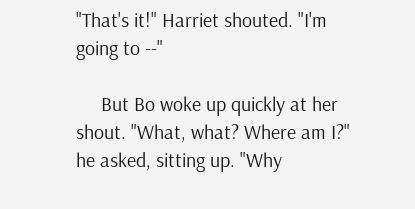"That's it!" Harriet shouted. "I'm going to --"

     But Bo woke up quickly at her shout. "What, what? Where am I?" he asked, sitting up. "Why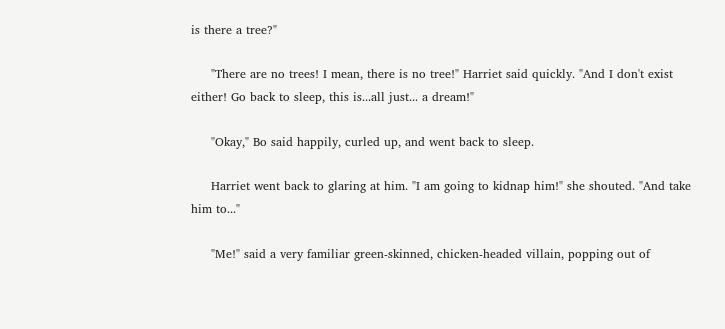is there a tree?"

     "There are no trees! I mean, there is no tree!" Harriet said quickly. "And I don't exist either! Go back to sleep, this is...all just... a dream!"

     "Okay," Bo said happily, curled up, and went back to sleep.

     Harriet went back to glaring at him. "I am going to kidnap him!" she shouted. "And take him to..."

     "Me!" said a very familiar green-skinned, chicken-headed villain, popping out of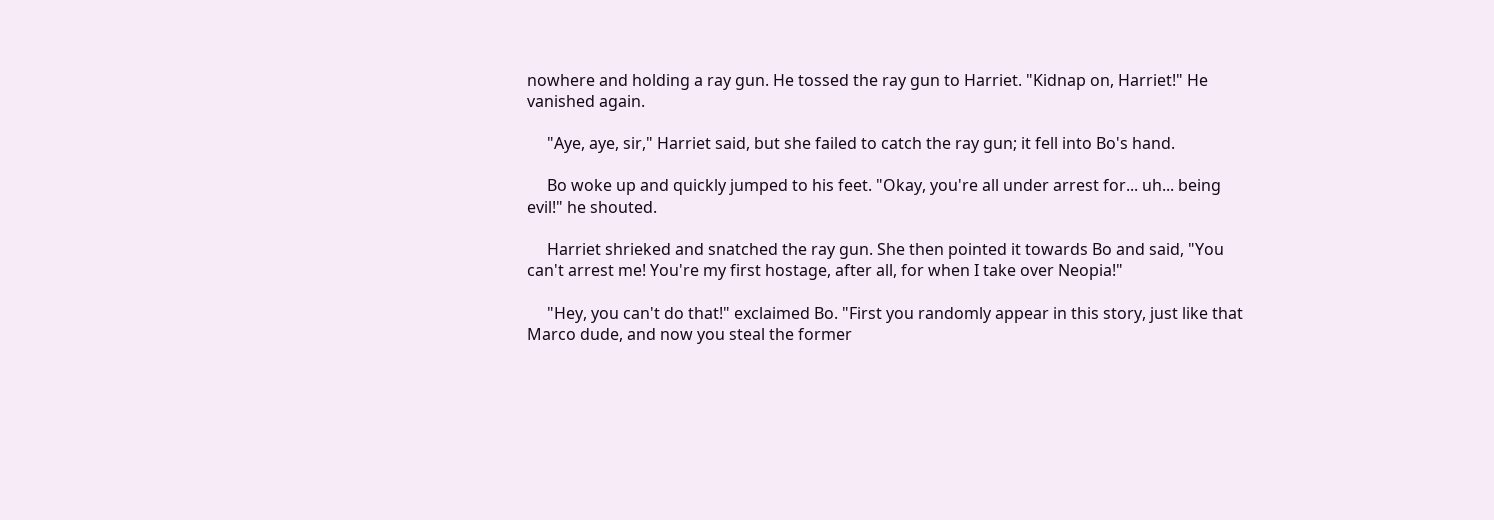nowhere and holding a ray gun. He tossed the ray gun to Harriet. "Kidnap on, Harriet!" He vanished again.

     "Aye, aye, sir," Harriet said, but she failed to catch the ray gun; it fell into Bo's hand.

     Bo woke up and quickly jumped to his feet. "Okay, you're all under arrest for... uh... being evil!" he shouted.

     Harriet shrieked and snatched the ray gun. She then pointed it towards Bo and said, "You can't arrest me! You're my first hostage, after all, for when I take over Neopia!"

     "Hey, you can't do that!" exclaimed Bo. "First you randomly appear in this story, just like that Marco dude, and now you steal the former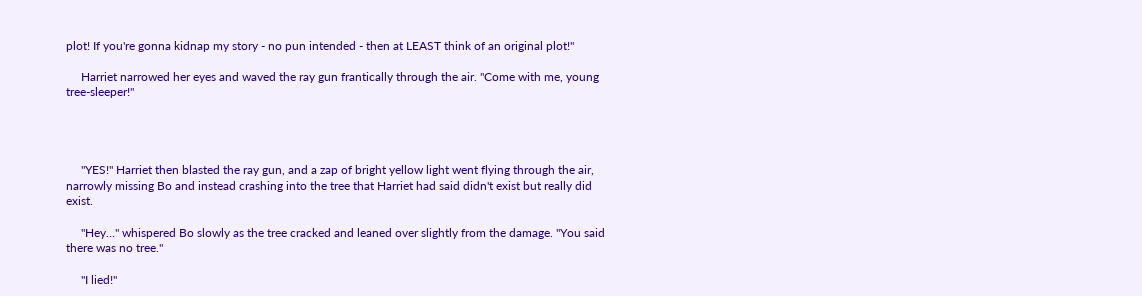plot! If you're gonna kidnap my story - no pun intended - then at LEAST think of an original plot!"

     Harriet narrowed her eyes and waved the ray gun frantically through the air. "Come with me, young tree-sleeper!"




     "YES!" Harriet then blasted the ray gun, and a zap of bright yellow light went flying through the air, narrowly missing Bo and instead crashing into the tree that Harriet had said didn't exist but really did exist.

     "Hey…" whispered Bo slowly as the tree cracked and leaned over slightly from the damage. "You said there was no tree."

     "I lied!"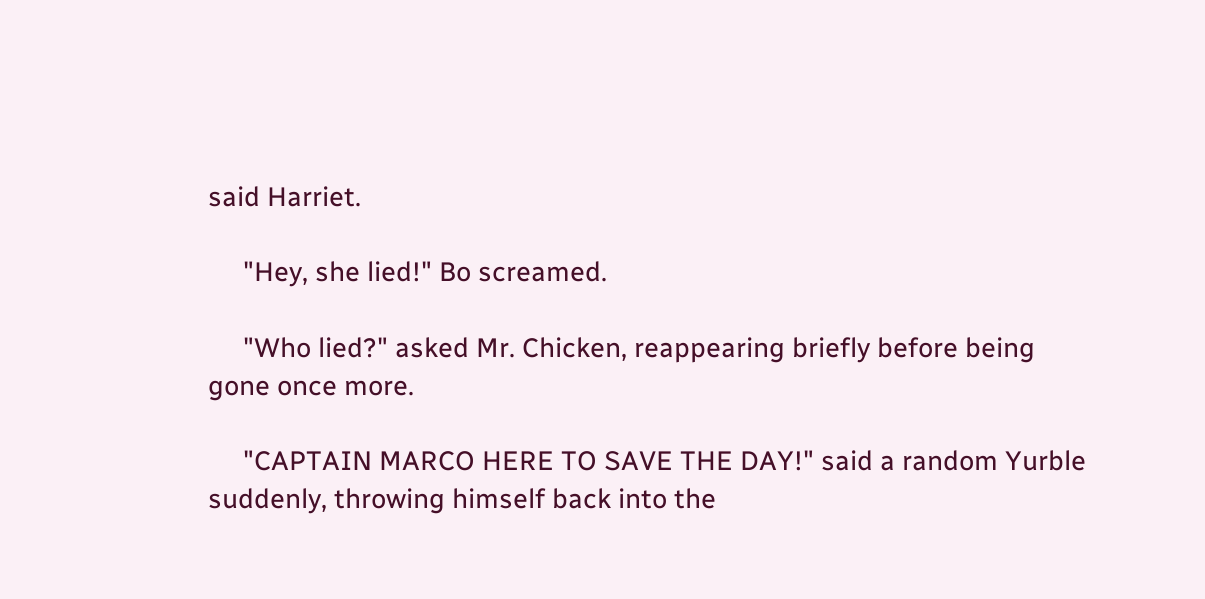said Harriet.

     "Hey, she lied!" Bo screamed.

     "Who lied?" asked Mr. Chicken, reappearing briefly before being gone once more.

     "CAPTAIN MARCO HERE TO SAVE THE DAY!" said a random Yurble suddenly, throwing himself back into the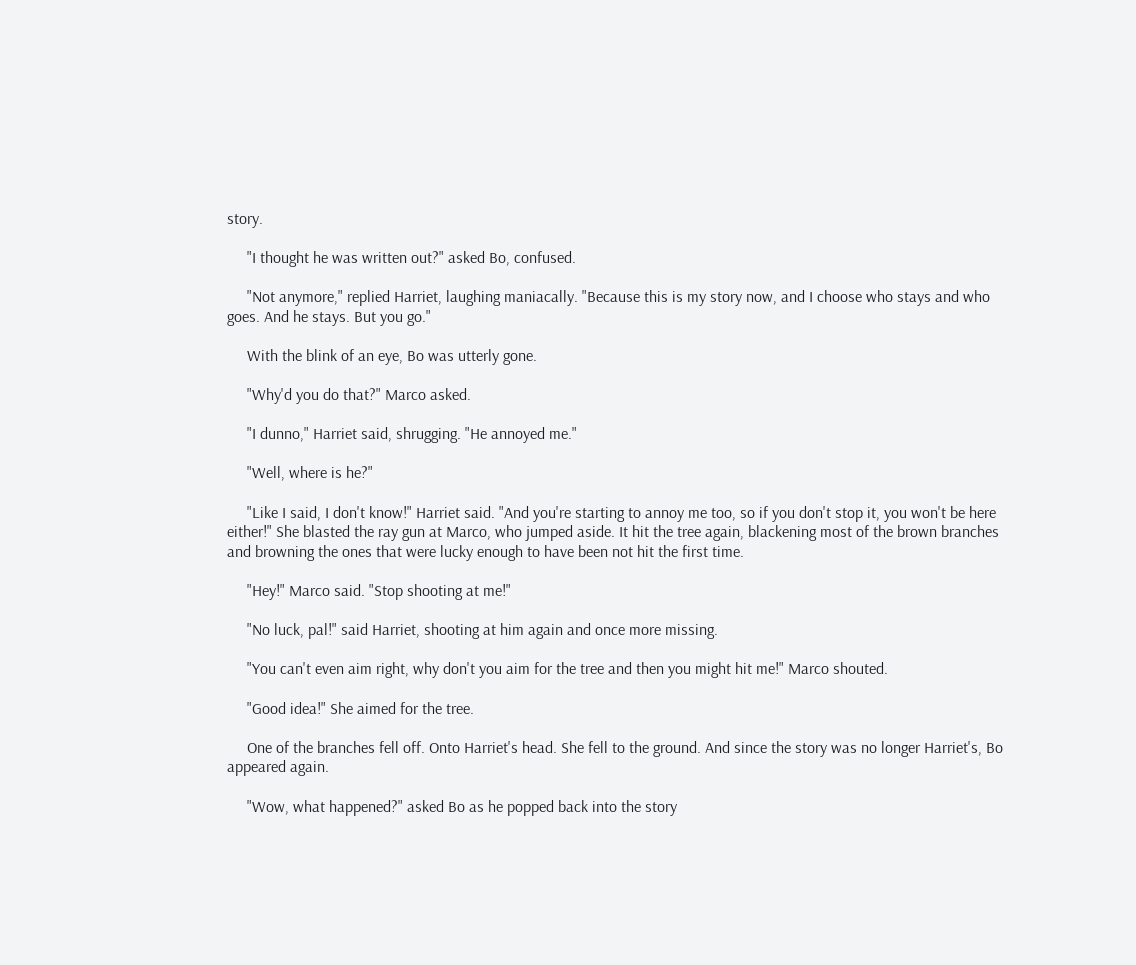story.

     "I thought he was written out?" asked Bo, confused.

     "Not anymore," replied Harriet, laughing maniacally. "Because this is my story now, and I choose who stays and who goes. And he stays. But you go."

     With the blink of an eye, Bo was utterly gone.

     "Why'd you do that?" Marco asked.

     "I dunno," Harriet said, shrugging. "He annoyed me."

     "Well, where is he?"

     "Like I said, I don't know!" Harriet said. "And you're starting to annoy me too, so if you don't stop it, you won't be here either!" She blasted the ray gun at Marco, who jumped aside. It hit the tree again, blackening most of the brown branches and browning the ones that were lucky enough to have been not hit the first time.

     "Hey!" Marco said. "Stop shooting at me!"

     "No luck, pal!" said Harriet, shooting at him again and once more missing.

     "You can't even aim right, why don't you aim for the tree and then you might hit me!" Marco shouted.

     "Good idea!" She aimed for the tree.

     One of the branches fell off. Onto Harriet's head. She fell to the ground. And since the story was no longer Harriet's, Bo appeared again.

     "Wow, what happened?" asked Bo as he popped back into the story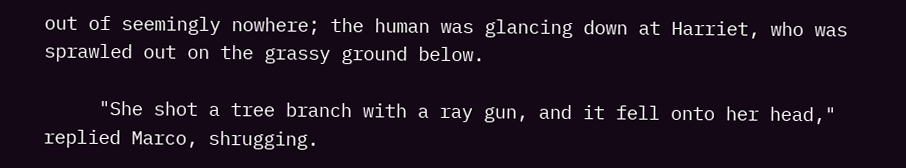out of seemingly nowhere; the human was glancing down at Harriet, who was sprawled out on the grassy ground below.

     "She shot a tree branch with a ray gun, and it fell onto her head," replied Marco, shrugging.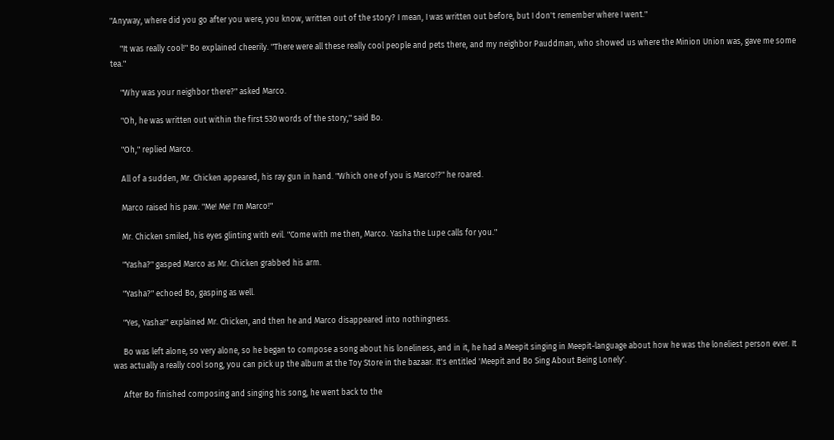"Anyway, where did you go after you were, you know, written out of the story? I mean, I was written out before, but I don't remember where I went."

     "It was really cool!" Bo explained cheerily. "There were all these really cool people and pets there, and my neighbor Pauddman, who showed us where the Minion Union was, gave me some tea."

     "Why was your neighbor there?" asked Marco.

     "Oh, he was written out within the first 530 words of the story," said Bo.

     "Oh," replied Marco.

     All of a sudden, Mr. Chicken appeared, his ray gun in hand. "Which one of you is Marco!?" he roared.

     Marco raised his paw. "Me! Me! I'm Marco!"

     Mr. Chicken smiled, his eyes glinting with evil. "Come with me then, Marco. Yasha the Lupe calls for you."

     "Yasha?" gasped Marco as Mr. Chicken grabbed his arm.

     "Yasha?" echoed Bo, gasping as well.

     "Yes, Yasha!" explained Mr. Chicken, and then he and Marco disappeared into nothingness.

     Bo was left alone, so very alone, so he began to compose a song about his loneliness, and in it, he had a Meepit singing in Meepit-language about how he was the loneliest person ever. It was actually a really cool song, you can pick up the album at the Toy Store in the bazaar. It's entitled 'Meepit and Bo Sing About Being Lonely'.

     After Bo finished composing and singing his song, he went back to the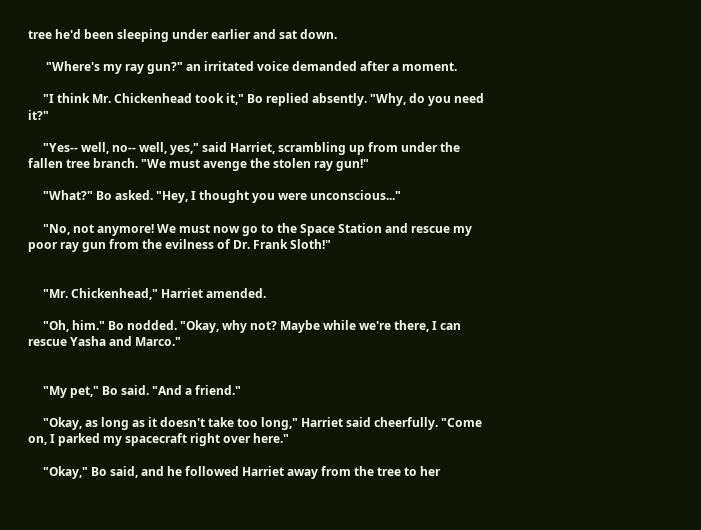tree he'd been sleeping under earlier and sat down.

      "Where's my ray gun?" an irritated voice demanded after a moment.

     "I think Mr. Chickenhead took it," Bo replied absently. "Why, do you need it?"

     "Yes-- well, no-- well, yes," said Harriet, scrambling up from under the fallen tree branch. "We must avenge the stolen ray gun!"

     "What?" Bo asked. "Hey, I thought you were unconscious..."

     "No, not anymore! We must now go to the Space Station and rescue my poor ray gun from the evilness of Dr. Frank Sloth!"


     "Mr. Chickenhead," Harriet amended.

     "Oh, him." Bo nodded. "Okay, why not? Maybe while we're there, I can rescue Yasha and Marco."


     "My pet," Bo said. "And a friend."

     "Okay, as long as it doesn't take too long," Harriet said cheerfully. "Come on, I parked my spacecraft right over here."

     "Okay," Bo said, and he followed Harriet away from the tree to her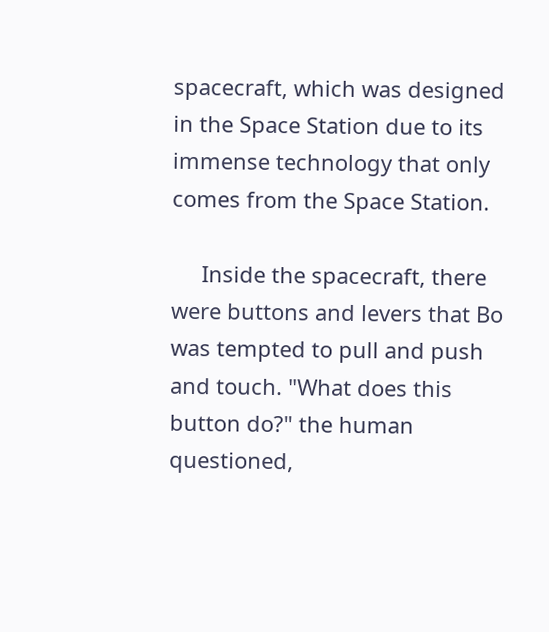spacecraft, which was designed in the Space Station due to its immense technology that only comes from the Space Station.

     Inside the spacecraft, there were buttons and levers that Bo was tempted to pull and push and touch. "What does this button do?" the human questioned,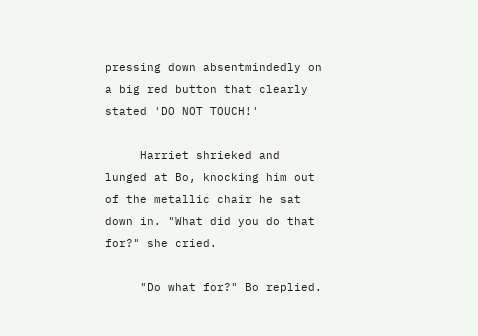pressing down absentmindedly on a big red button that clearly stated 'DO NOT TOUCH!'

     Harriet shrieked and lunged at Bo, knocking him out of the metallic chair he sat down in. "What did you do that for?" she cried.

     "Do what for?" Bo replied.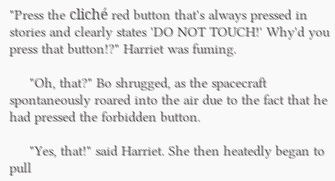"Press the cliché red button that's always pressed in stories and clearly states 'DO NOT TOUCH!' Why'd you press that button!?" Harriet was fuming.

     "Oh, that?" Bo shrugged, as the spacecraft spontaneously roared into the air due to the fact that he had pressed the forbidden button.

     "Yes, that!" said Harriet. She then heatedly began to pull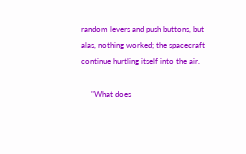random levers and push buttons, but alas, nothing worked; the spacecraft continue hurtling itself into the air.

     "What does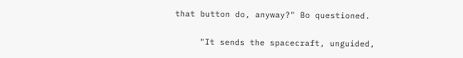that button do, anyway?" Bo questioned.

     "It sends the spacecraft, unguided,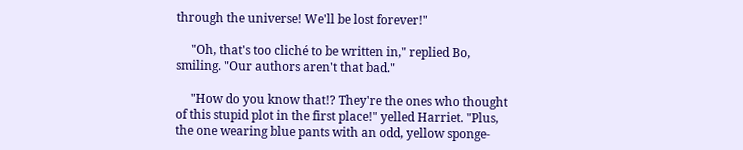through the universe! We'll be lost forever!"

     "Oh, that's too cliché to be written in," replied Bo, smiling. "Our authors aren't that bad."

     "How do you know that!? They're the ones who thought of this stupid plot in the first place!" yelled Harriet. "Plus, the one wearing blue pants with an odd, yellow sponge-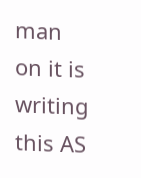man on it is writing this AS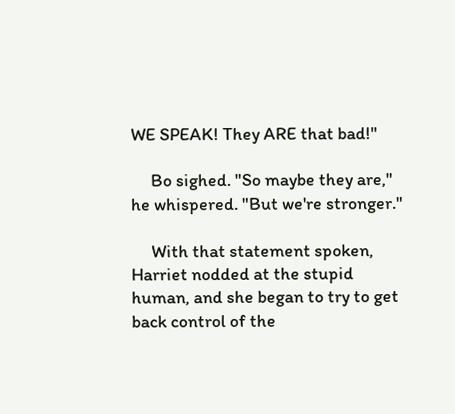WE SPEAK! They ARE that bad!"

     Bo sighed. "So maybe they are," he whispered. "But we're stronger."

     With that statement spoken, Harriet nodded at the stupid human, and she began to try to get back control of the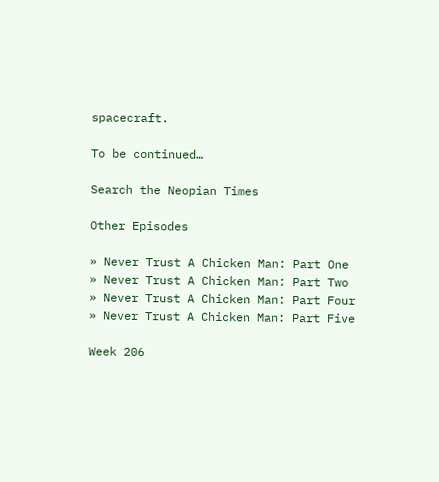spacecraft.

To be continued…

Search the Neopian Times

Other Episodes

» Never Trust A Chicken Man: Part One
» Never Trust A Chicken Man: Part Two
» Never Trust A Chicken Man: Part Four
» Never Trust A Chicken Man: Part Five

Week 206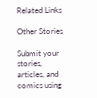Related Links

Other Stories

Submit your stories, articles, and comics using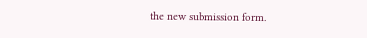the new submission form.